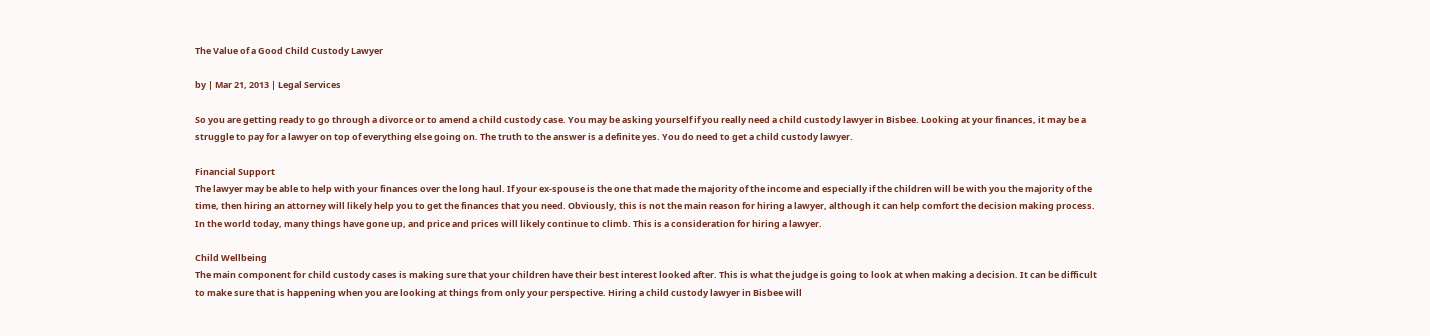The Value of a Good Child Custody Lawyer

by | Mar 21, 2013 | Legal Services

So you are getting ready to go through a divorce or to amend a child custody case. You may be asking yourself if you really need a child custody lawyer in Bisbee. Looking at your finances, it may be a struggle to pay for a lawyer on top of everything else going on. The truth to the answer is a definite yes. You do need to get a child custody lawyer.

Financial Support
The lawyer may be able to help with your finances over the long haul. If your ex-spouse is the one that made the majority of the income and especially if the children will be with you the majority of the time, then hiring an attorney will likely help you to get the finances that you need. Obviously, this is not the main reason for hiring a lawyer, although it can help comfort the decision making process. In the world today, many things have gone up, and price and prices will likely continue to climb. This is a consideration for hiring a lawyer.

Child Wellbeing
The main component for child custody cases is making sure that your children have their best interest looked after. This is what the judge is going to look at when making a decision. It can be difficult to make sure that is happening when you are looking at things from only your perspective. Hiring a child custody lawyer in Bisbee will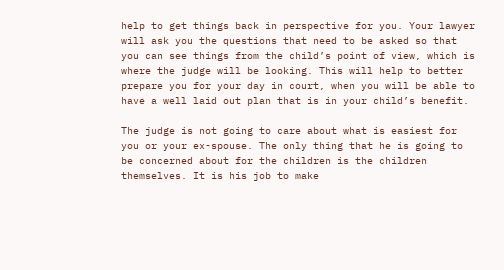help to get things back in perspective for you. Your lawyer will ask you the questions that need to be asked so that you can see things from the child’s point of view, which is where the judge will be looking. This will help to better prepare you for your day in court, when you will be able to have a well laid out plan that is in your child’s benefit.

The judge is not going to care about what is easiest for you or your ex-spouse. The only thing that he is going to be concerned about for the children is the children themselves. It is his job to make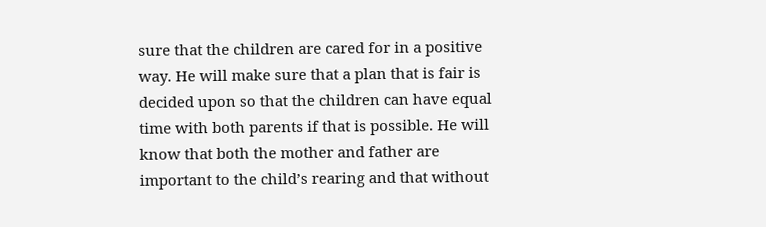sure that the children are cared for in a positive way. He will make sure that a plan that is fair is decided upon so that the children can have equal time with both parents if that is possible. He will know that both the mother and father are important to the child’s rearing and that without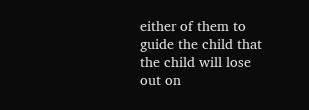either of them to guide the child that the child will lose out on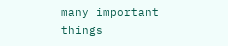many important things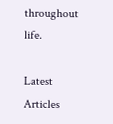throughout life.

Latest Articles